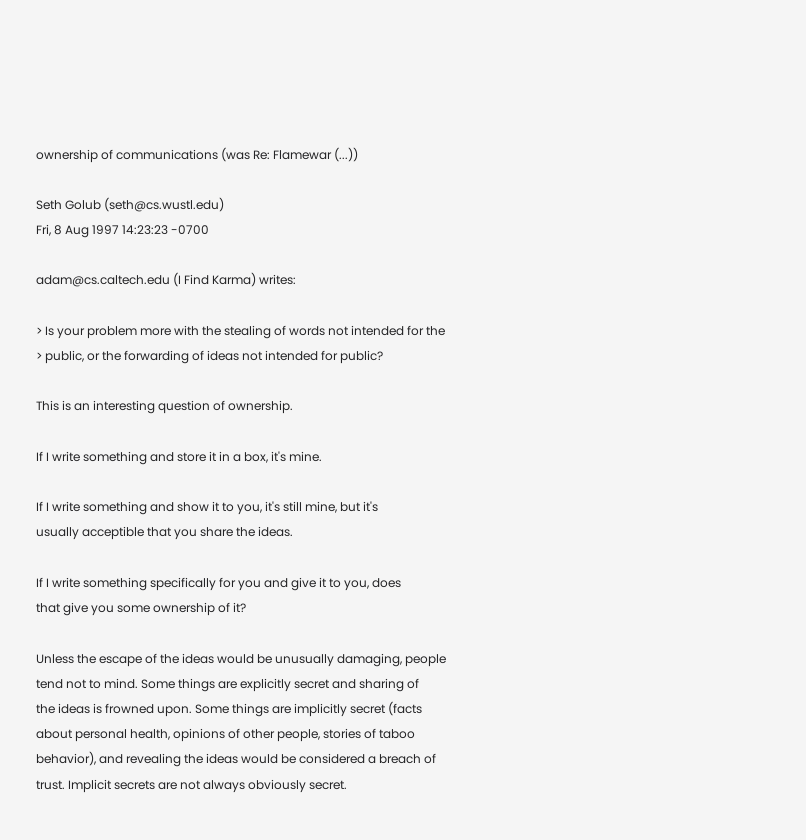ownership of communications (was Re: Flamewar (...))

Seth Golub (seth@cs.wustl.edu)
Fri, 8 Aug 1997 14:23:23 -0700

adam@cs.caltech.edu (I Find Karma) writes:

> Is your problem more with the stealing of words not intended for the
> public, or the forwarding of ideas not intended for public?

This is an interesting question of ownership.

If I write something and store it in a box, it's mine.

If I write something and show it to you, it's still mine, but it's
usually acceptible that you share the ideas.

If I write something specifically for you and give it to you, does
that give you some ownership of it?

Unless the escape of the ideas would be unusually damaging, people
tend not to mind. Some things are explicitly secret and sharing of
the ideas is frowned upon. Some things are implicitly secret (facts
about personal health, opinions of other people, stories of taboo
behavior), and revealing the ideas would be considered a breach of
trust. Implicit secrets are not always obviously secret.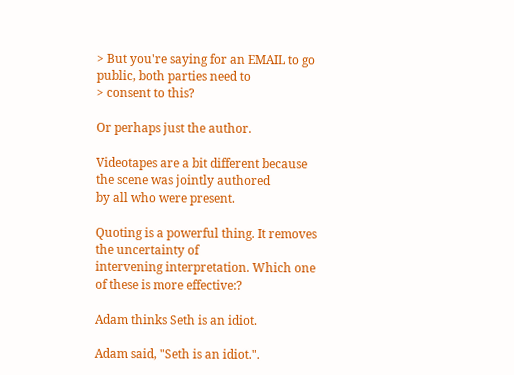> But you're saying for an EMAIL to go public, both parties need to
> consent to this?

Or perhaps just the author.

Videotapes are a bit different because the scene was jointly authored
by all who were present.

Quoting is a powerful thing. It removes the uncertainty of
intervening interpretation. Which one of these is more effective:?

Adam thinks Seth is an idiot.

Adam said, "Seth is an idiot.".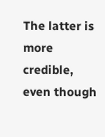The latter is more credible, even though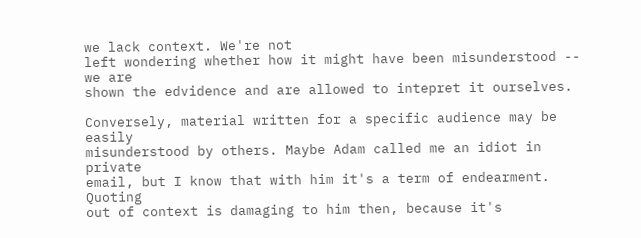we lack context. We're not
left wondering whether how it might have been misunderstood -- we are
shown the edvidence and are allowed to intepret it ourselves.

Conversely, material written for a specific audience may be easily
misunderstood by others. Maybe Adam called me an idiot in private
email, but I know that with him it's a term of endearment. Quoting
out of context is damaging to him then, because it's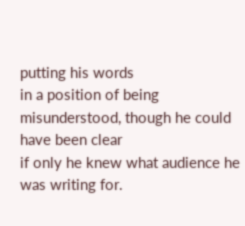putting his words
in a position of being misunderstood, though he could have been clear
if only he knew what audience he was writing for.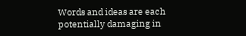Words and ideas are each potentially damaging in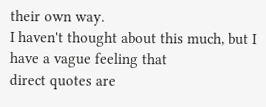their own way.
I haven't thought about this much, but I have a vague feeling that
direct quotes are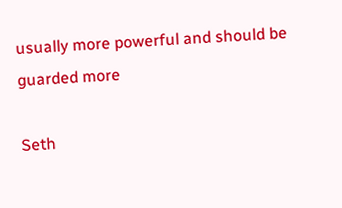usually more powerful and should be guarded more

Seth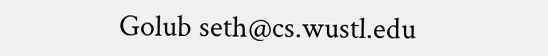Golub seth@cs.wustl.edu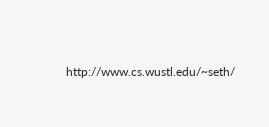http://www.cs.wustl.edu/~seth/